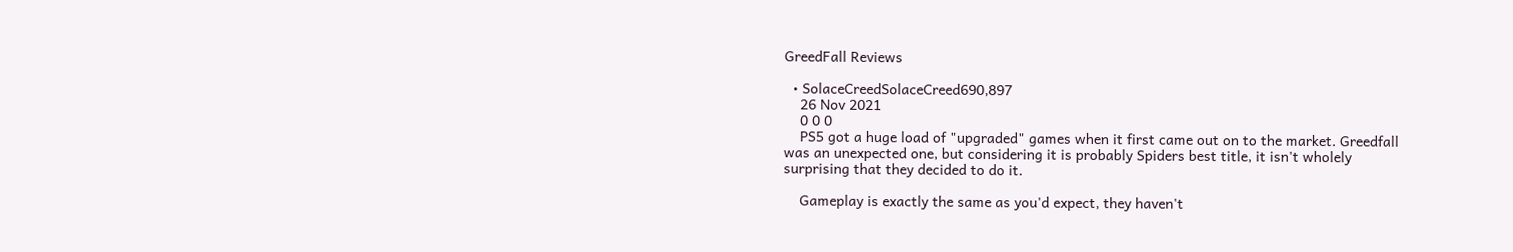GreedFall Reviews

  • SolaceCreedSolaceCreed690,897
    26 Nov 2021
    0 0 0
    PS5 got a huge load of "upgraded" games when it first came out on to the market. Greedfall was an unexpected one, but considering it is probably Spiders best title, it isn't wholely surprising that they decided to do it.

    Gameplay is exactly the same as you'd expect, they haven't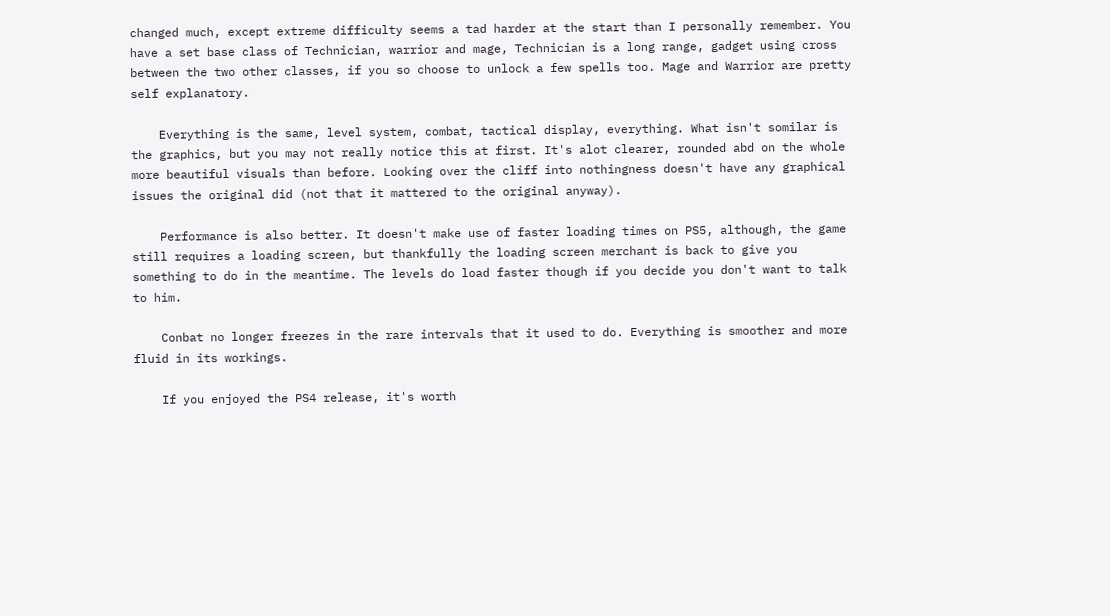changed much, except extreme difficulty seems a tad harder at the start than I personally remember. You have a set base class of Technician, warrior and mage, Technician is a long range, gadget using cross between the two other classes, if you so choose to unlock a few spells too. Mage and Warrior are pretty self explanatory.

    Everything is the same, level system, combat, tactical display, everything. What isn't somilar is the graphics, but you may not really notice this at first. It's alot clearer, rounded abd on the whole more beautiful visuals than before. Looking over the cliff into nothingness doesn't have any graphical issues the original did (not that it mattered to the original anyway).

    Performance is also better. It doesn't make use of faster loading times on PS5, although, the game still requires a loading screen, but thankfully the loading screen merchant is back to give you something to do in the meantime. The levels do load faster though if you decide you don't want to talk to him.

    Conbat no longer freezes in the rare intervals that it used to do. Everything is smoother and more fluid in its workings.

    If you enjoyed the PS4 release, it's worth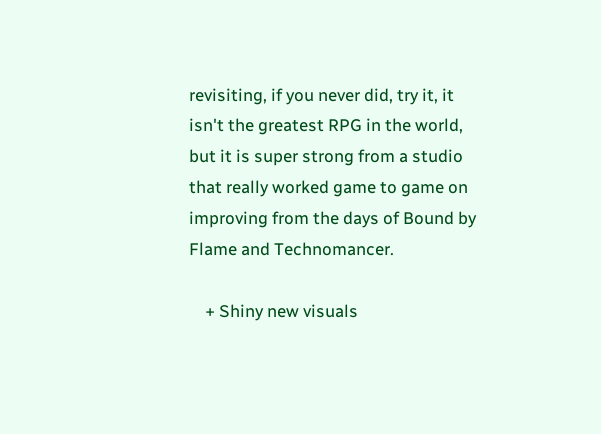revisiting, if you never did, try it, it isn't the greatest RPG in the world, but it is super strong from a studio that really worked game to game on improving from the days of Bound by Flame and Technomancer.

    + Shiny new visuals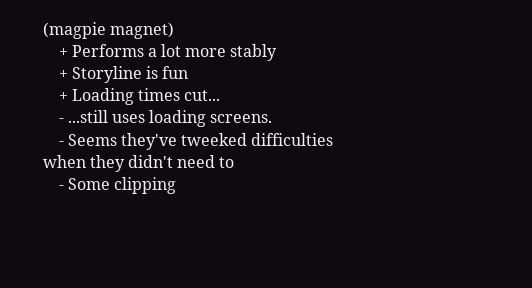(magpie magnet)
    + Performs a lot more stably
    + Storyline is fun
    + Loading times cut...
    - ...still uses loading screens.
    - Seems they've tweeked difficulties when they didn't need to
    - Some clipping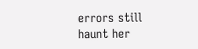errors still haunt her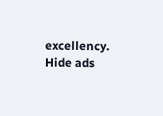excellency.
Hide ads